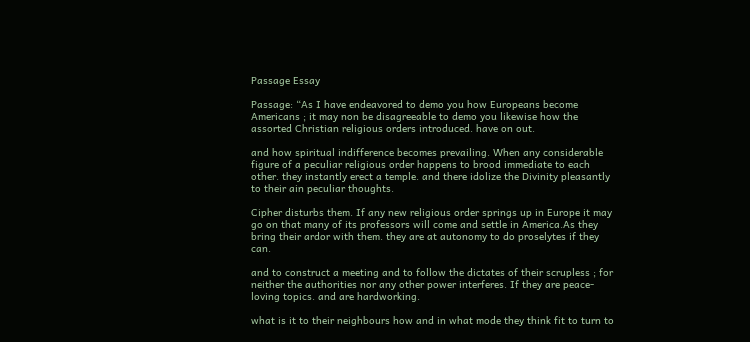Passage Essay

Passage: “As I have endeavored to demo you how Europeans become Americans ; it may non be disagreeable to demo you likewise how the assorted Christian religious orders introduced. have on out.

and how spiritual indifference becomes prevailing. When any considerable figure of a peculiar religious order happens to brood immediate to each other. they instantly erect a temple. and there idolize the Divinity pleasantly to their ain peculiar thoughts.

Cipher disturbs them. If any new religious order springs up in Europe it may go on that many of its professors will come and settle in America.As they bring their ardor with them. they are at autonomy to do proselytes if they can.

and to construct a meeting and to follow the dictates of their scrupless ; for neither the authorities nor any other power interferes. If they are peace-loving topics. and are hardworking.

what is it to their neighbours how and in what mode they think fit to turn to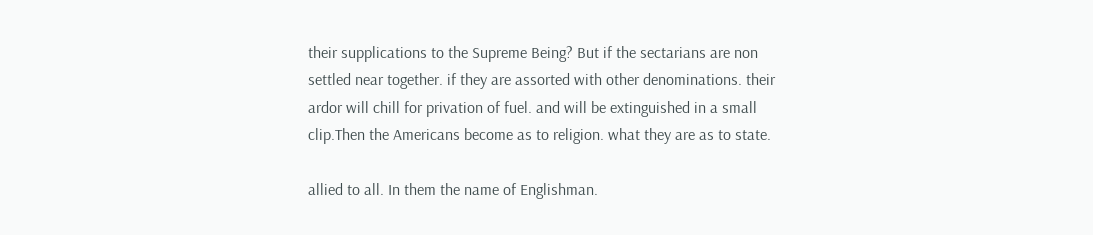their supplications to the Supreme Being? But if the sectarians are non settled near together. if they are assorted with other denominations. their ardor will chill for privation of fuel. and will be extinguished in a small clip.Then the Americans become as to religion. what they are as to state.

allied to all. In them the name of Englishman.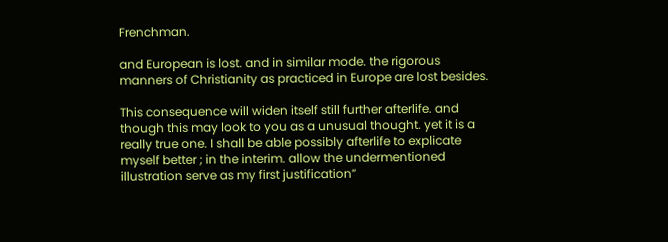Frenchman.

and European is lost. and in similar mode. the rigorous manners of Christianity as practiced in Europe are lost besides.

This consequence will widen itself still further afterlife. and though this may look to you as a unusual thought. yet it is a really true one. I shall be able possibly afterlife to explicate myself better ; in the interim. allow the undermentioned illustration serve as my first justification”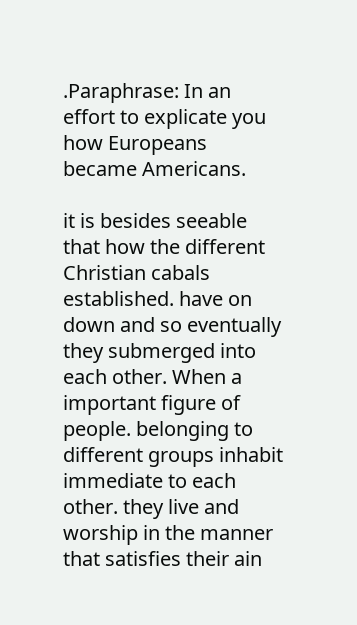.Paraphrase: In an effort to explicate you how Europeans became Americans.

it is besides seeable that how the different Christian cabals established. have on down and so eventually they submerged into each other. When a important figure of people. belonging to different groups inhabit immediate to each other. they live and worship in the manner that satisfies their ain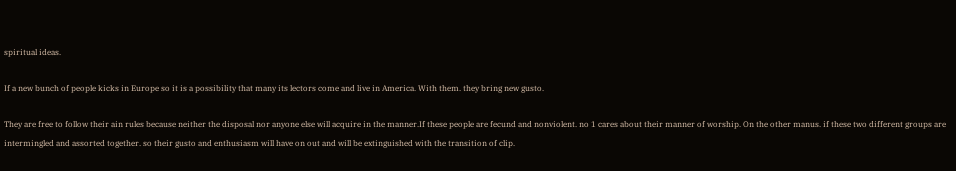spiritual ideas.

If a new bunch of people kicks in Europe so it is a possibility that many its lectors come and live in America. With them. they bring new gusto.

They are free to follow their ain rules because neither the disposal nor anyone else will acquire in the manner.If these people are fecund and nonviolent. no 1 cares about their manner of worship. On the other manus. if these two different groups are intermingled and assorted together. so their gusto and enthusiasm will have on out and will be extinguished with the transition of clip.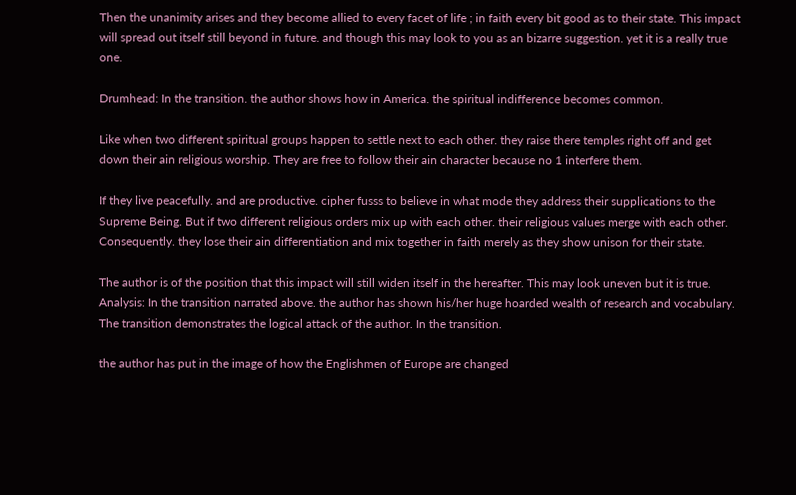Then the unanimity arises and they become allied to every facet of life ; in faith every bit good as to their state. This impact will spread out itself still beyond in future. and though this may look to you as an bizarre suggestion. yet it is a really true one.

Drumhead: In the transition. the author shows how in America. the spiritual indifference becomes common.

Like when two different spiritual groups happen to settle next to each other. they raise there temples right off and get down their ain religious worship. They are free to follow their ain character because no 1 interfere them.

If they live peacefully. and are productive. cipher fusss to believe in what mode they address their supplications to the Supreme Being. But if two different religious orders mix up with each other. their religious values merge with each other. Consequently. they lose their ain differentiation and mix together in faith merely as they show unison for their state.

The author is of the position that this impact will still widen itself in the hereafter. This may look uneven but it is true. Analysis: In the transition narrated above. the author has shown his/her huge hoarded wealth of research and vocabulary. The transition demonstrates the logical attack of the author. In the transition.

the author has put in the image of how the Englishmen of Europe are changed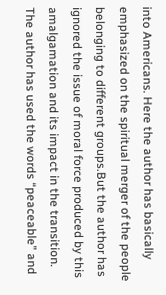into Americans. Here the author has basically emphasized on the spiritual merger of the people belonging to different groups.But the author has ignored the issue of moral force produced by this amalgamation and its impact in the transition. The author has used the words “peaceable” and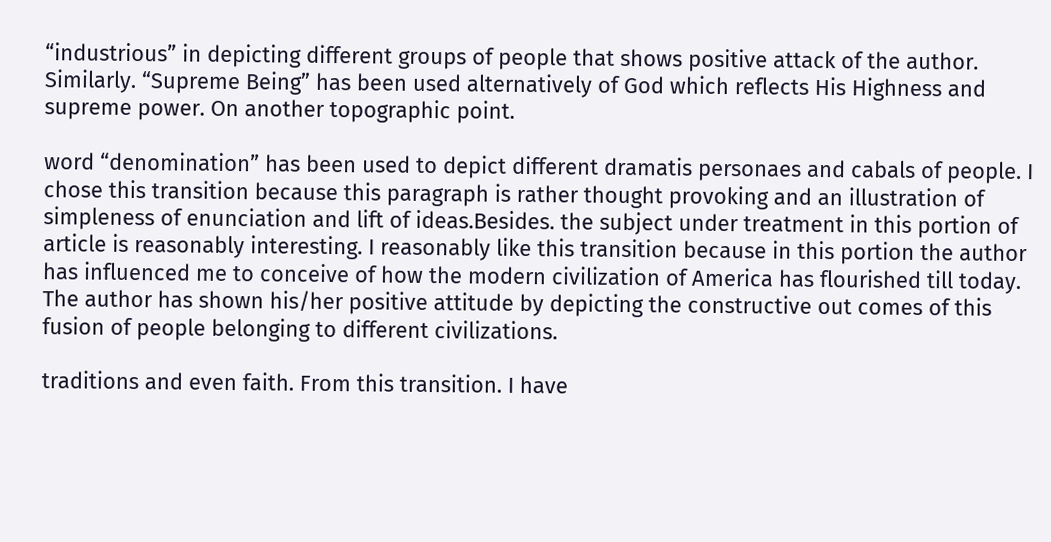“industrious” in depicting different groups of people that shows positive attack of the author. Similarly. “Supreme Being” has been used alternatively of God which reflects His Highness and supreme power. On another topographic point.

word “denomination” has been used to depict different dramatis personaes and cabals of people. I chose this transition because this paragraph is rather thought provoking and an illustration of simpleness of enunciation and lift of ideas.Besides. the subject under treatment in this portion of article is reasonably interesting. I reasonably like this transition because in this portion the author has influenced me to conceive of how the modern civilization of America has flourished till today. The author has shown his/her positive attitude by depicting the constructive out comes of this fusion of people belonging to different civilizations.

traditions and even faith. From this transition. I have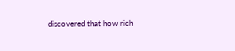discovered that how rich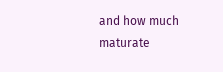and how much maturate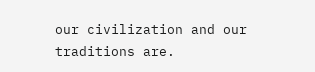our civilization and our traditions are.